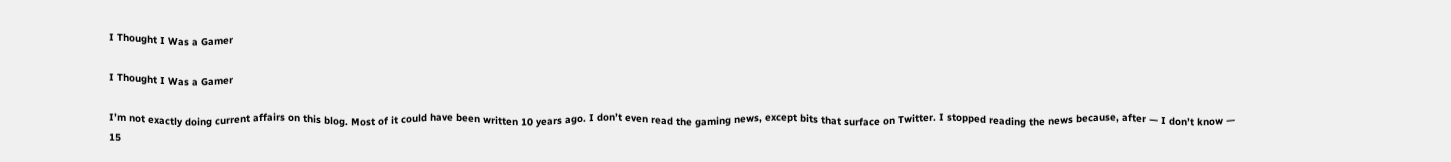I Thought I Was a Gamer

I Thought I Was a Gamer

I’m not exactly doing current affairs on this blog. Most of it could have been written 10 years ago. I don’t even read the gaming news, except bits that surface on Twitter. I stopped reading the news because, after — I don’t know — 15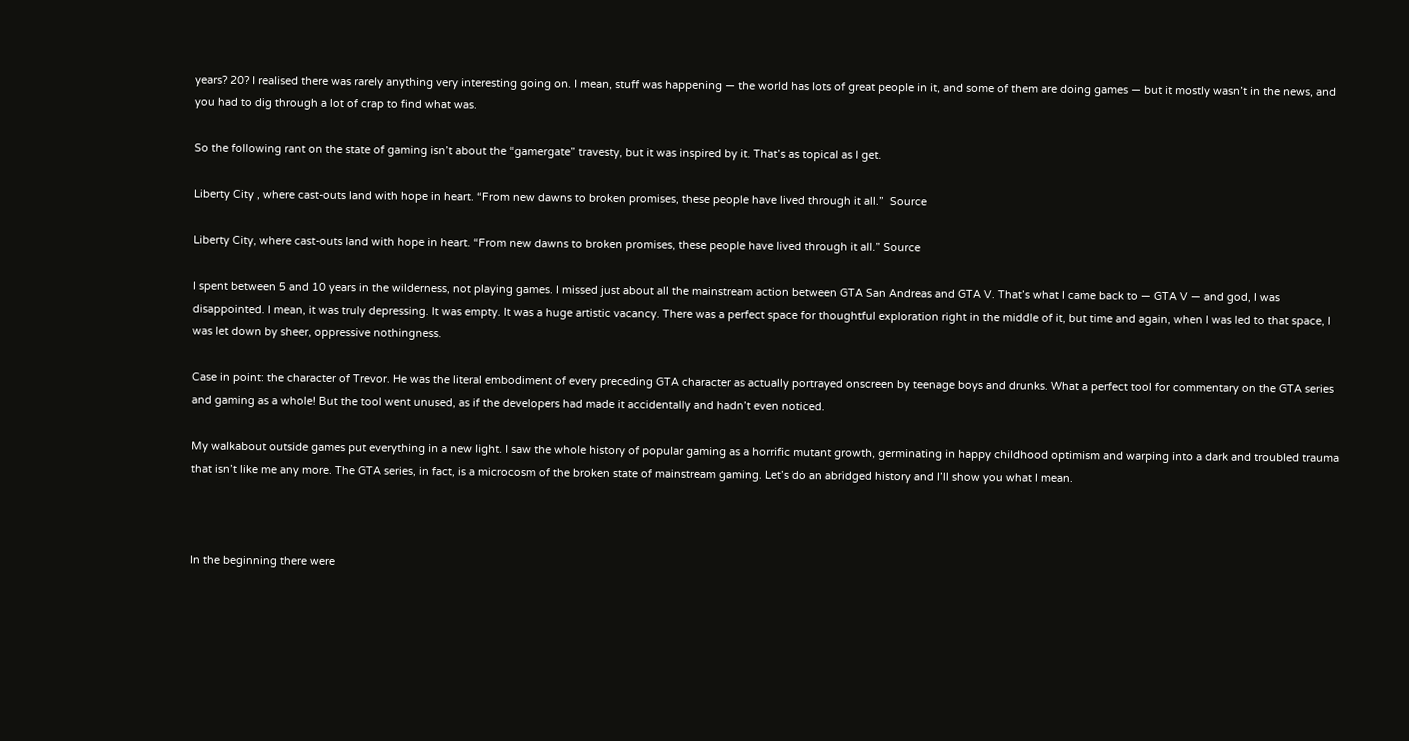years? 20? I realised there was rarely anything very interesting going on. I mean, stuff was happening — the world has lots of great people in it, and some of them are doing games — but it mostly wasn’t in the news, and you had to dig through a lot of crap to find what was.

So the following rant on the state of gaming isn’t about the “gamergate” travesty, but it was inspired by it. That’s as topical as I get.

Liberty City , where cast-outs land with hope in heart. “From new dawns to broken promises, these people have lived through it all.”  Source

Liberty City, where cast-outs land with hope in heart. “From new dawns to broken promises, these people have lived through it all.” Source

I spent between 5 and 10 years in the wilderness, not playing games. I missed just about all the mainstream action between GTA San Andreas and GTA V. That’s what I came back to — GTA V — and god, I was disappointed. I mean, it was truly depressing. It was empty. It was a huge artistic vacancy. There was a perfect space for thoughtful exploration right in the middle of it, but time and again, when I was led to that space, I was let down by sheer, oppressive nothingness.

Case in point: the character of Trevor. He was the literal embodiment of every preceding GTA character as actually portrayed onscreen by teenage boys and drunks. What a perfect tool for commentary on the GTA series and gaming as a whole! But the tool went unused, as if the developers had made it accidentally and hadn’t even noticed.

My walkabout outside games put everything in a new light. I saw the whole history of popular gaming as a horrific mutant growth, germinating in happy childhood optimism and warping into a dark and troubled trauma that isn’t like me any more. The GTA series, in fact, is a microcosm of the broken state of mainstream gaming. Let’s do an abridged history and I’ll show you what I mean.



In the beginning there were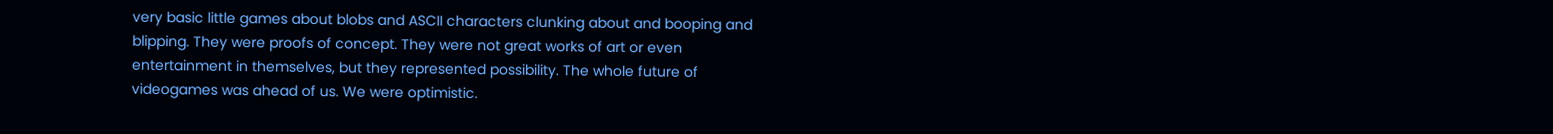very basic little games about blobs and ASCII characters clunking about and booping and blipping. They were proofs of concept. They were not great works of art or even entertainment in themselves, but they represented possibility. The whole future of videogames was ahead of us. We were optimistic.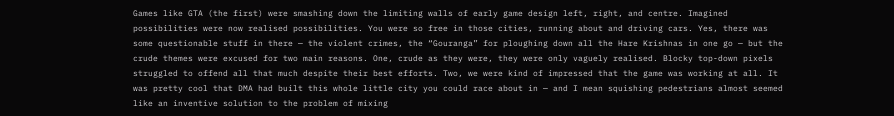Games like GTA (the first) were smashing down the limiting walls of early game design left, right, and centre. Imagined possibilities were now realised possibilities. You were so free in those cities, running about and driving cars. Yes, there was some questionable stuff in there — the violent crimes, the “Gouranga” for ploughing down all the Hare Krishnas in one go — but the crude themes were excused for two main reasons. One, crude as they were, they were only vaguely realised. Blocky top-down pixels struggled to offend all that much despite their best efforts. Two, we were kind of impressed that the game was working at all. It was pretty cool that DMA had built this whole little city you could race about in — and I mean squishing pedestrians almost seemed like an inventive solution to the problem of mixing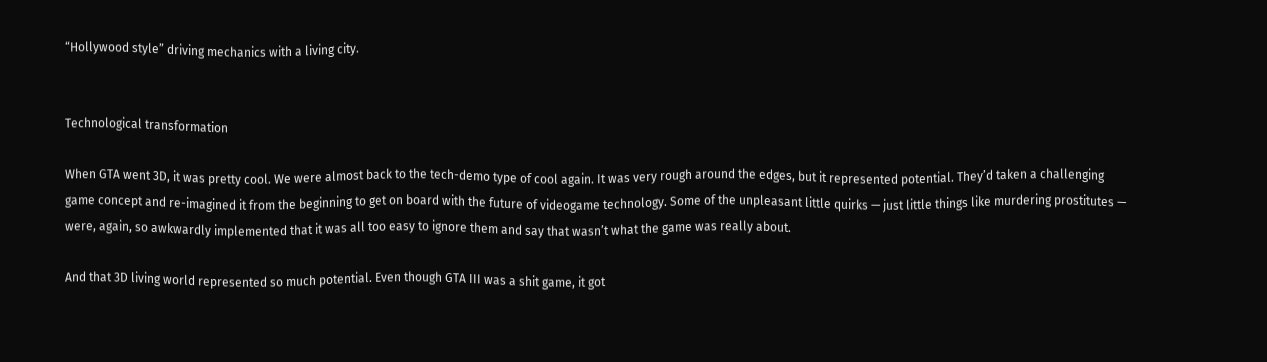“Hollywood style” driving mechanics with a living city.


Technological transformation

When GTA went 3D, it was pretty cool. We were almost back to the tech-demo type of cool again. It was very rough around the edges, but it represented potential. They’d taken a challenging game concept and re-imagined it from the beginning to get on board with the future of videogame technology. Some of the unpleasant little quirks — just little things like murdering prostitutes — were, again, so awkwardly implemented that it was all too easy to ignore them and say that wasn’t what the game was really about.

And that 3D living world represented so much potential. Even though GTA III was a shit game, it got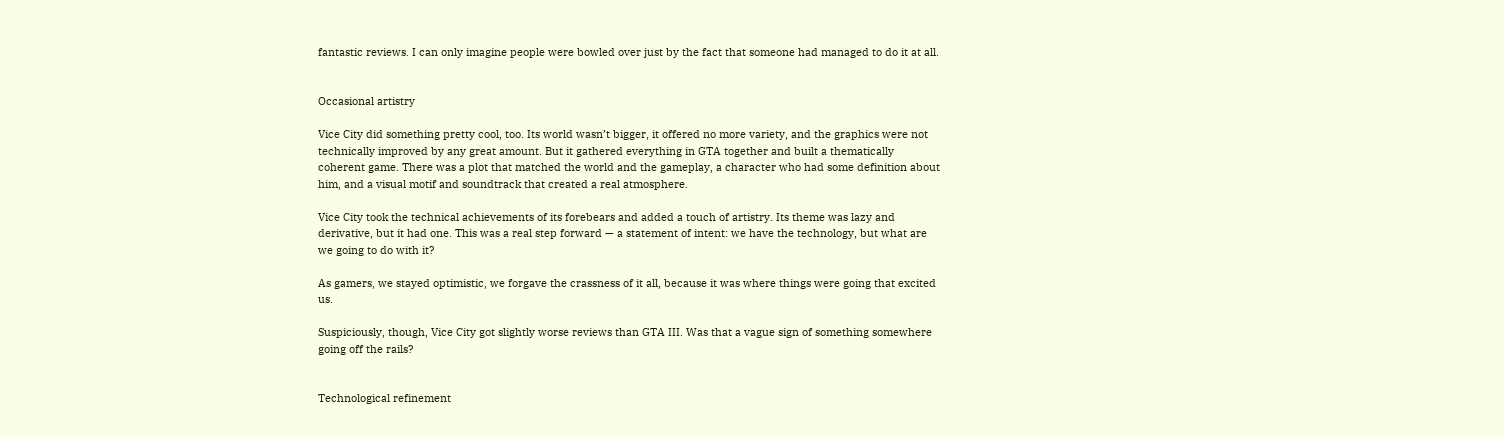fantastic reviews. I can only imagine people were bowled over just by the fact that someone had managed to do it at all.


Occasional artistry

Vice City did something pretty cool, too. Its world wasn’t bigger, it offered no more variety, and the graphics were not technically improved by any great amount. But it gathered everything in GTA together and built a thematically coherent game. There was a plot that matched the world and the gameplay, a character who had some definition about him, and a visual motif and soundtrack that created a real atmosphere.

Vice City took the technical achievements of its forebears and added a touch of artistry. Its theme was lazy and derivative, but it had one. This was a real step forward — a statement of intent: we have the technology, but what are we going to do with it?

As gamers, we stayed optimistic, we forgave the crassness of it all, because it was where things were going that excited us.

Suspiciously, though, Vice City got slightly worse reviews than GTA III. Was that a vague sign of something somewhere going off the rails?


Technological refinement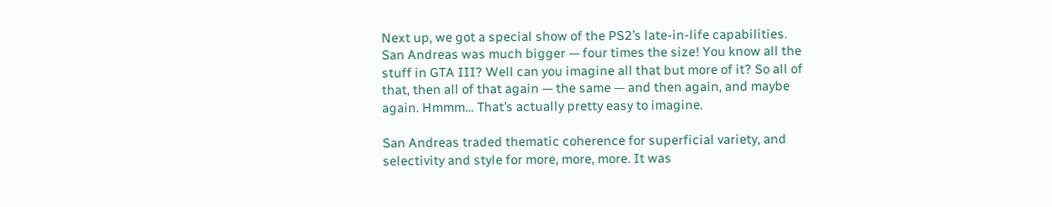Next up, we got a special show of the PS2’s late-in-life capabilities. San Andreas was much bigger — four times the size! You know all the stuff in GTA III? Well can you imagine all that but more of it? So all of that, then all of that again — the same — and then again, and maybe again. Hmmm… That’s actually pretty easy to imagine.

San Andreas traded thematic coherence for superficial variety, and selectivity and style for more, more, more. It was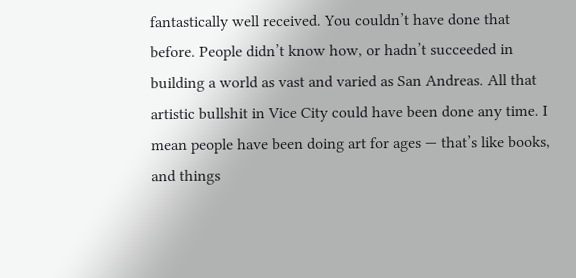fantastically well received. You couldn’t have done that before. People didn’t know how, or hadn’t succeeded in building a world as vast and varied as San Andreas. All that artistic bullshit in Vice City could have been done any time. I mean people have been doing art for ages — that’s like books, and things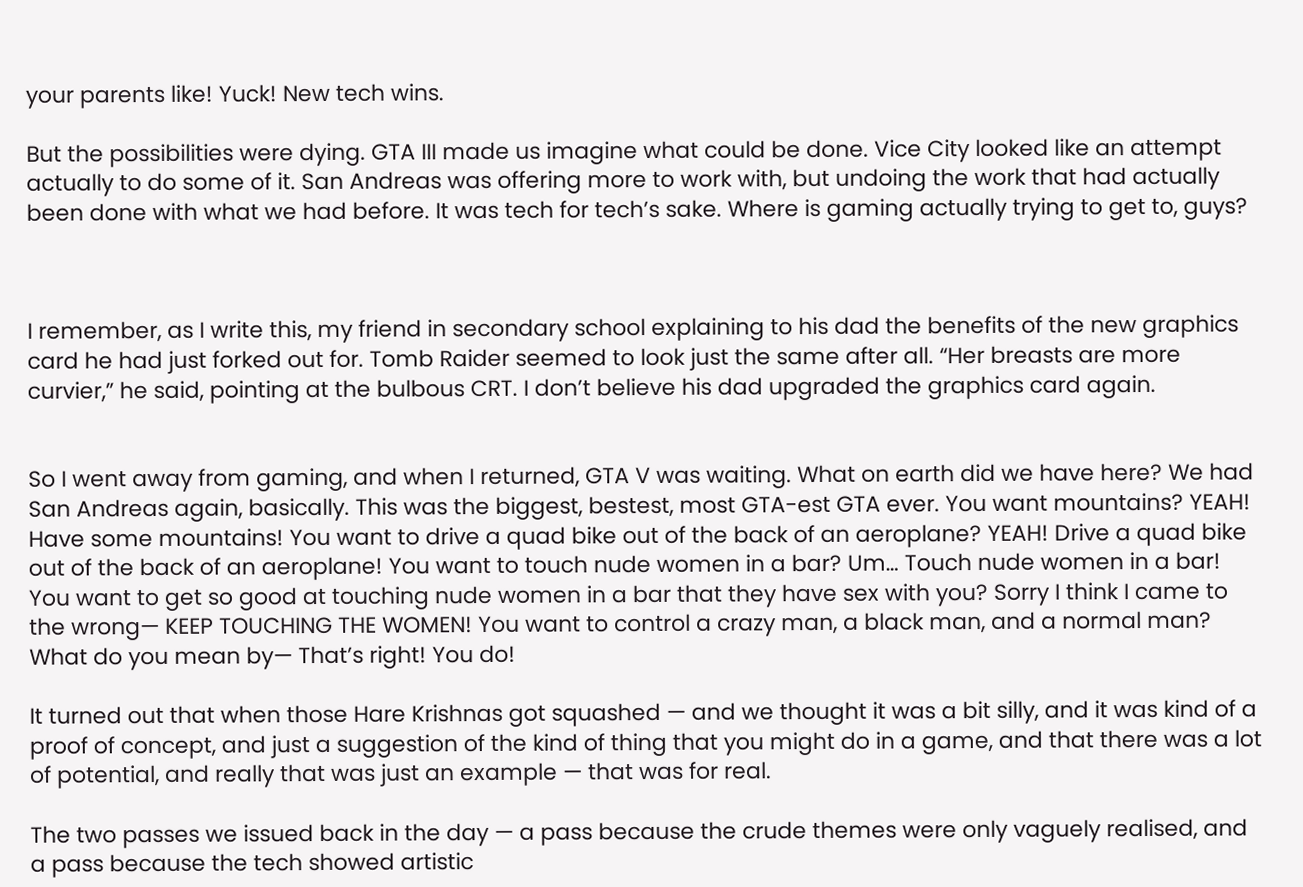your parents like! Yuck! New tech wins.

But the possibilities were dying. GTA III made us imagine what could be done. Vice City looked like an attempt actually to do some of it. San Andreas was offering more to work with, but undoing the work that had actually been done with what we had before. It was tech for tech’s sake. Where is gaming actually trying to get to, guys?



I remember, as I write this, my friend in secondary school explaining to his dad the benefits of the new graphics card he had just forked out for. Tomb Raider seemed to look just the same after all. “Her breasts are more curvier,” he said, pointing at the bulbous CRT. I don’t believe his dad upgraded the graphics card again.


So I went away from gaming, and when I returned, GTA V was waiting. What on earth did we have here? We had San Andreas again, basically. This was the biggest, bestest, most GTA-est GTA ever. You want mountains? YEAH! Have some mountains! You want to drive a quad bike out of the back of an aeroplane? YEAH! Drive a quad bike out of the back of an aeroplane! You want to touch nude women in a bar? Um… Touch nude women in a bar! You want to get so good at touching nude women in a bar that they have sex with you? Sorry I think I came to the wrong— KEEP TOUCHING THE WOMEN! You want to control a crazy man, a black man, and a normal man? What do you mean by— That’s right! You do!

It turned out that when those Hare Krishnas got squashed — and we thought it was a bit silly, and it was kind of a proof of concept, and just a suggestion of the kind of thing that you might do in a game, and that there was a lot of potential, and really that was just an example — that was for real.

The two passes we issued back in the day — a pass because the crude themes were only vaguely realised, and a pass because the tech showed artistic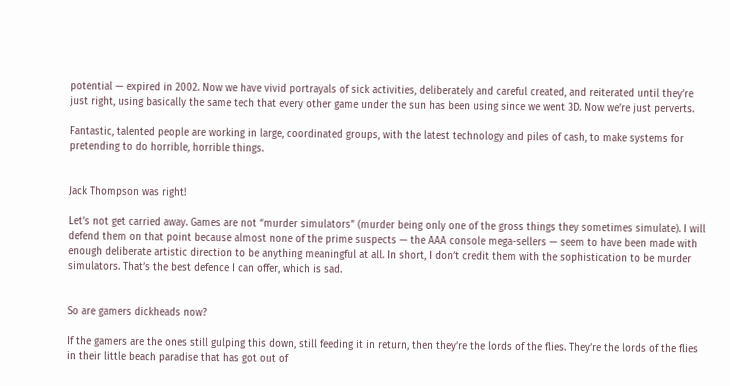potential — expired in 2002. Now we have vivid portrayals of sick activities, deliberately and careful created, and reiterated until they’re just right, using basically the same tech that every other game under the sun has been using since we went 3D. Now we’re just perverts.

Fantastic, talented people are working in large, coordinated groups, with the latest technology and piles of cash, to make systems for pretending to do horrible, horrible things.


Jack Thompson was right!

Let’s not get carried away. Games are not “murder simulators” (murder being only one of the gross things they sometimes simulate). I will defend them on that point because almost none of the prime suspects — the AAA console mega-sellers — seem to have been made with enough deliberate artistic direction to be anything meaningful at all. In short, I don’t credit them with the sophistication to be murder simulators. That’s the best defence I can offer, which is sad.


So are gamers dickheads now?

If the gamers are the ones still gulping this down, still feeding it in return, then they’re the lords of the flies. They’re the lords of the flies in their little beach paradise that has got out of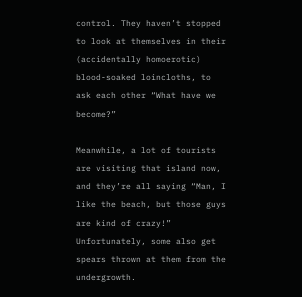control. They haven’t stopped to look at themselves in their (accidentally homoerotic) blood-soaked loincloths, to ask each other “What have we become?”

Meanwhile, a lot of tourists are visiting that island now, and they’re all saying “Man, I like the beach, but those guys are kind of crazy!” Unfortunately, some also get spears thrown at them from the undergrowth.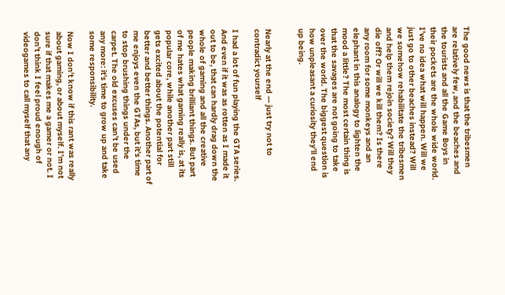The good news is that the tribesmen are relatively few, and the beaches and the tourists and all the Game Boys in their pockets are the whole wide world. I’ve no idea what will happen. Will we just go to other beaches instead? Will we somehow rehabilitate the tribesmen and help them rejoin society? Will they die off? Or will we kill them? Is there any room for some monkeys and an elephant in this analogy to lighten the mood a little? The most certain thing is that the savages are not going to take over the world. The biggest question is how unpleasant a curiosity they’ll end up being.


Nearly at the end — just try not to contradict yourself

I had a lot of fun playing the GTA series. And even if it was as rotten as I made it out to be, that can hardly drag down the whole of gaming and all the creative people making brilliant things. But part of me hates what gaming really is, at its popular core, while another part still gets excited about the potential for better and better things. Another part of me enjoys even the GTAs, but it’s time to stop brushing things under the carpet. The old excuses can’t be used any more: it’s time to grow up and take some responsibility.

Now I don’t know if this rant was really about gaming, or about myself. I’m not sure if that makes me a gamer or not. I don’t think I feel proud enough of videogames to call myself that any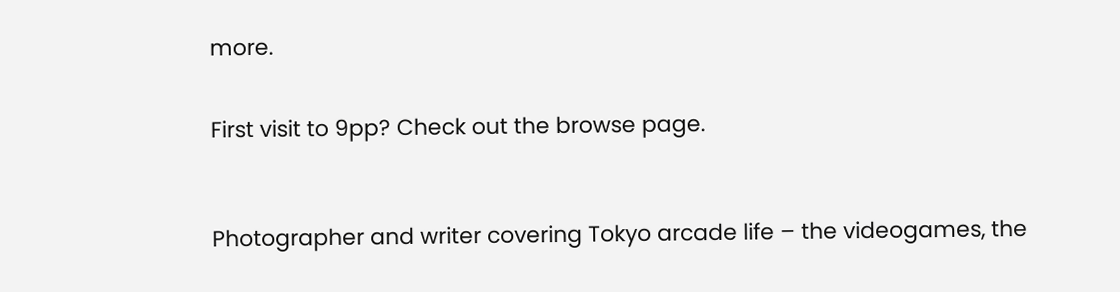more.


First visit to 9pp? Check out the browse page.



Photographer and writer covering Tokyo arcade life – the videogames, the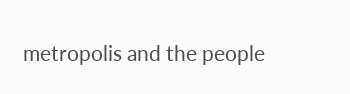metropolis and the people